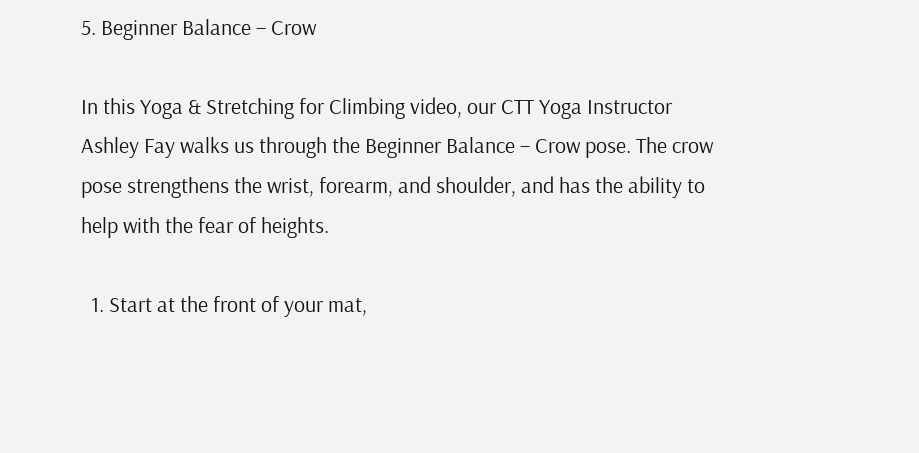5. Beginner Balance – Crow

In this Yoga & Stretching for Climbing video, our CTT Yoga Instructor Ashley Fay walks us through the Beginner Balance – Crow pose. The crow pose strengthens the wrist, forearm, and shoulder, and has the ability to help with the fear of heights.

  1. Start at the front of your mat,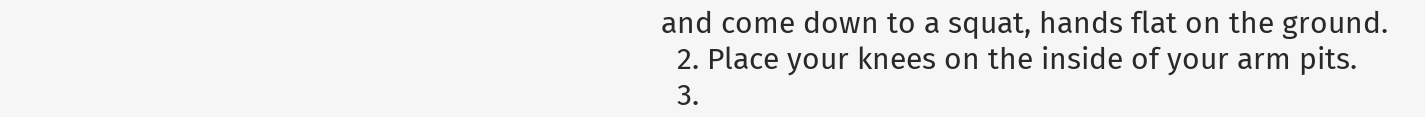and come down to a squat, hands flat on the ground.
  2. Place your knees on the inside of your arm pits.
  3.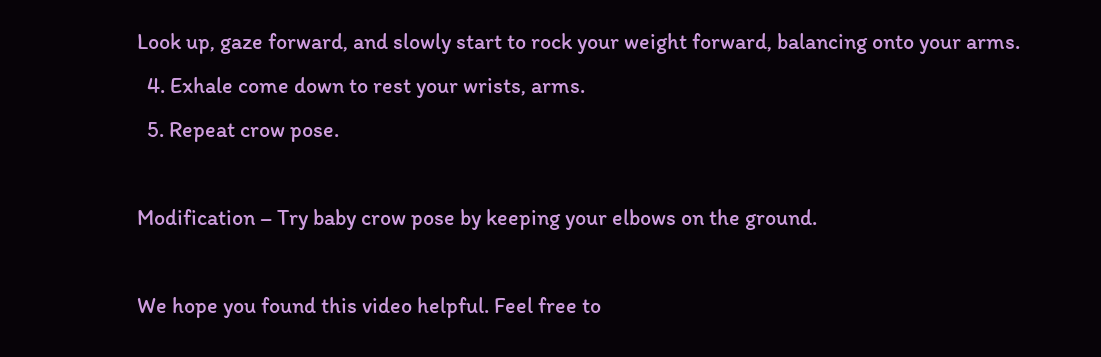Look up, gaze forward, and slowly start to rock your weight forward, balancing onto your arms.
  4. Exhale come down to rest your wrists, arms.
  5. Repeat crow pose.

Modification – Try baby crow pose by keeping your elbows on the ground.

We hope you found this video helpful. Feel free to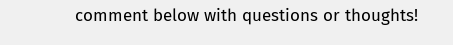comment below with questions or thoughts!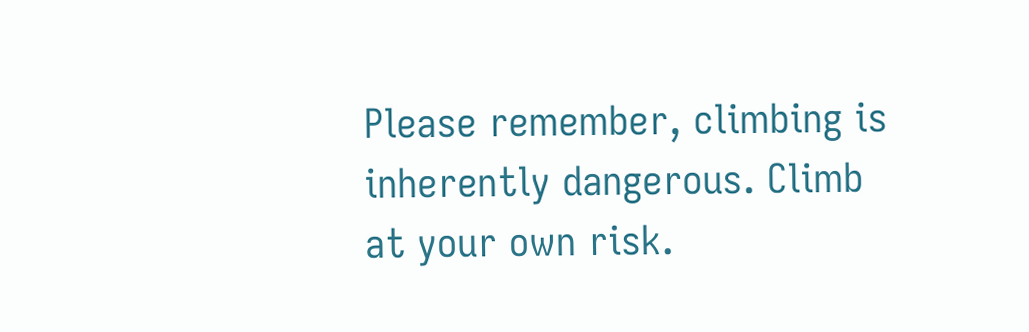Please remember, climbing is inherently dangerous. Climb at your own risk.